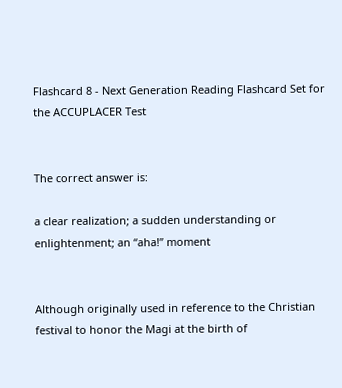Flashcard 8 - Next Generation Reading Flashcard Set for the ACCUPLACER Test


The correct answer is:

a clear realization; a sudden understanding or enlightenment; an “aha!” moment


Although originally used in reference to the Christian festival to honor the Magi at the birth of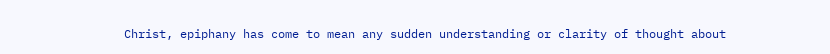Christ, epiphany has come to mean any sudden understanding or clarity of thought about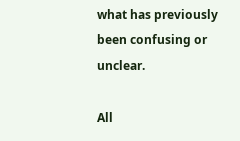what has previously been confusing or unclear.

All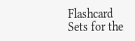Flashcard Sets for the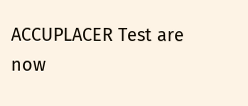ACCUPLACER Test are now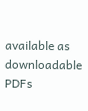available as downloadable PDFs